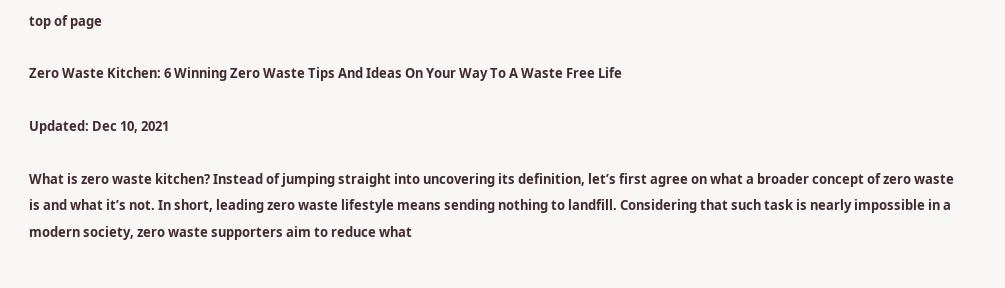top of page

Zero Waste Kitchen: 6 Winning Zero Waste Tips And Ideas On Your Way To A Waste Free Life

Updated: Dec 10, 2021

What is zero waste kitchen? Instead of jumping straight into uncovering its definition, let’s first agree on what a broader concept of zero waste is and what it’s not. In short, leading zero waste lifestyle means sending nothing to landfill. Considering that such task is nearly impossible in a modern society, zero waste supporters aim to reduce what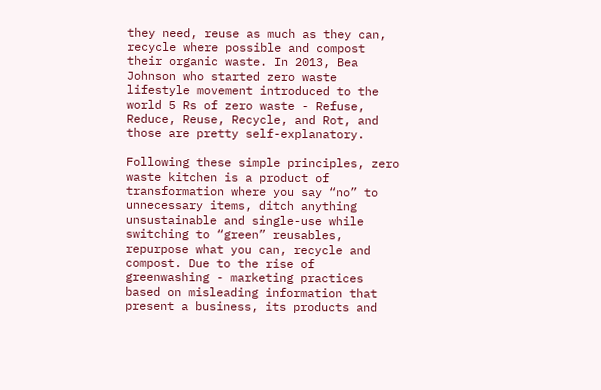they need, reuse as much as they can, recycle where possible and compost their organic waste. In 2013, Bea Johnson who started zero waste lifestyle movement introduced to the world 5 Rs of zero waste - Refuse, Reduce, Reuse, Recycle, and Rot, and those are pretty self-explanatory.

Following these simple principles, zero waste kitchen is a product of transformation where you say “no” to unnecessary items, ditch anything unsustainable and single-use while switching to “green” reusables, repurpose what you can, recycle and compost. Due to the rise of greenwashing - marketing practices based on misleading information that present a business, its products and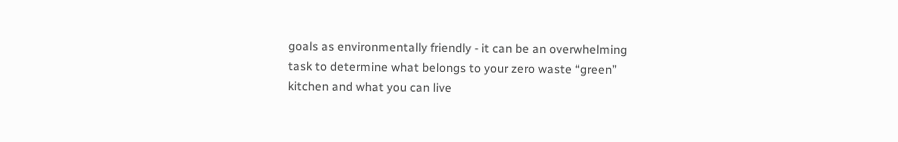goals as environmentally friendly - it can be an overwhelming task to determine what belongs to your zero waste “green” kitchen and what you can live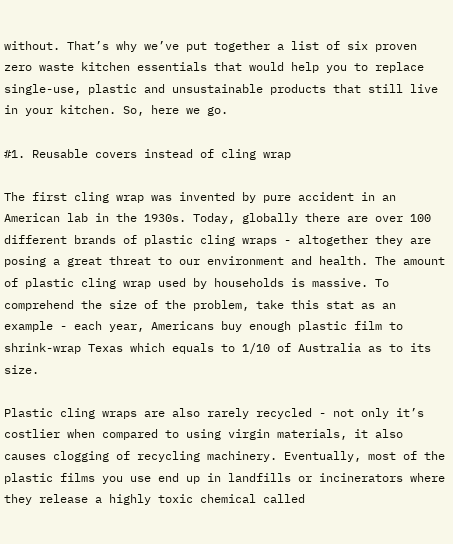without. That’s why we’ve put together a list of six proven zero waste kitchen essentials that would help you to replace single-use, plastic and unsustainable products that still live in your kitchen. So, here we go.

#1. Reusable covers instead of cling wrap

The first cling wrap was invented by pure accident in an American lab in the 1930s. Today, globally there are over 100 different brands of plastic cling wraps - altogether they are posing a great threat to our environment and health. The amount of plastic cling wrap used by households is massive. To comprehend the size of the problem, take this stat as an example - each year, Americans buy enough plastic film to shrink-wrap Texas which equals to 1/10 of Australia as to its size.

Plastic cling wraps are also rarely recycled - not only it’s costlier when compared to using virgin materials, it also causes clogging of recycling machinery. Eventually, most of the plastic films you use end up in landfills or incinerators where they release a highly toxic chemical called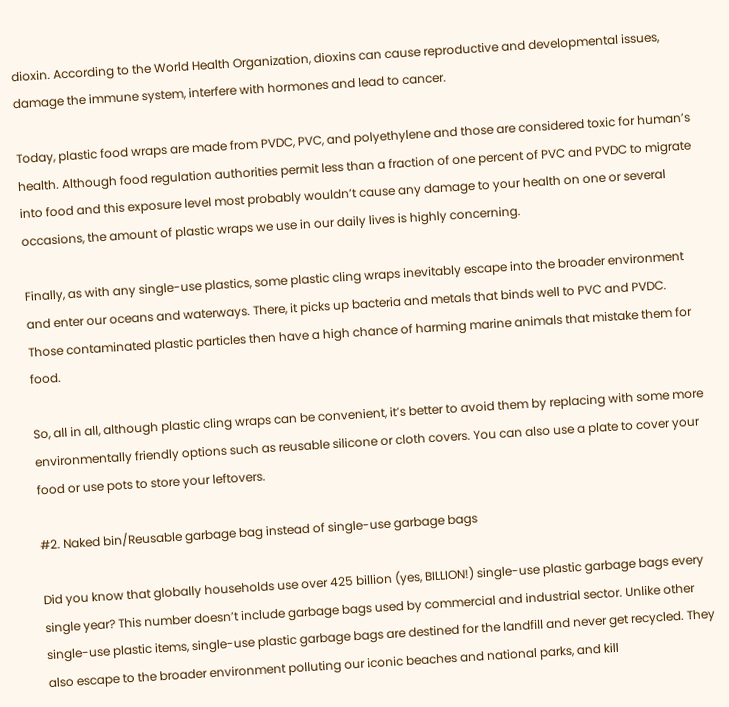dioxin. According to the World Health Organization, dioxins can cause reproductive and developmental issues, damage the immune system, interfere with hormones and lead to cancer.

Today, plastic food wraps are made from PVDC, PVC, and polyethylene and those are considered toxic for human’s health. Although food regulation authorities permit less than a fraction of one percent of PVC and PVDC to migrate into food and this exposure level most probably wouldn’t cause any damage to your health on one or several occasions, the amount of plastic wraps we use in our daily lives is highly concerning.

Finally, as with any single-use plastics, some plastic cling wraps inevitably escape into the broader environment and enter our oceans and waterways. There, it picks up bacteria and metals that binds well to PVC and PVDC. Those contaminated plastic particles then have a high chance of harming marine animals that mistake them for food.

So, all in all, although plastic cling wraps can be convenient, it’s better to avoid them by replacing with some more environmentally friendly options such as reusable silicone or cloth covers. You can also use a plate to cover your food or use pots to store your leftovers.

#2. Naked bin/Reusable garbage bag instead of single-use garbage bags

Did you know that globally households use over 425 billion (yes, BILLION!) single-use plastic garbage bags every single year? This number doesn’t include garbage bags used by commercial and industrial sector. Unlike other single-use plastic items, single-use plastic garbage bags are destined for the landfill and never get recycled. They also escape to the broader environment polluting our iconic beaches and national parks, and kill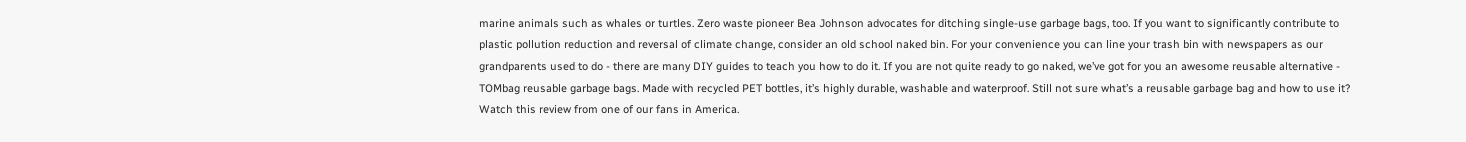marine animals such as whales or turtles. Zero waste pioneer Bea Johnson advocates for ditching single-use garbage bags, too. If you want to significantly contribute to plastic pollution reduction and reversal of climate change, consider an old school naked bin. For your convenience you can line your trash bin with newspapers as our grandparents used to do - there are many DIY guides to teach you how to do it. If you are not quite ready to go naked, we’ve got for you an awesome reusable alternative - TOMbag reusable garbage bags. Made with recycled PET bottles, it’s highly durable, washable and waterproof. Still not sure what’s a reusable garbage bag and how to use it? Watch this review from one of our fans in America.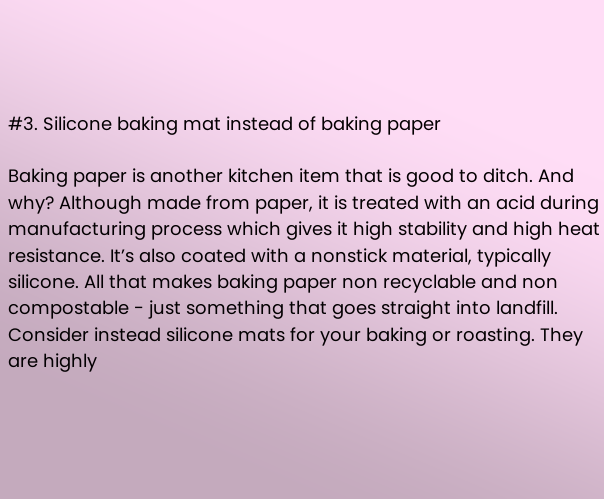#3. Silicone baking mat instead of baking paper

Baking paper is another kitchen item that is good to ditch. And why? Although made from paper, it is treated with an acid during manufacturing process which gives it high stability and high heat resistance. It’s also coated with a nonstick material, typically silicone. All that makes baking paper non recyclable and non compostable - just something that goes straight into landfill. Consider instead silicone mats for your baking or roasting. They are highly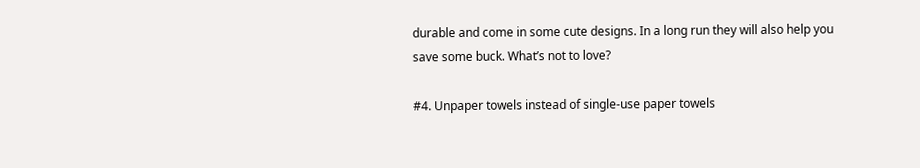durable and come in some cute designs. In a long run they will also help you save some buck. What’s not to love?

#4. Unpaper towels instead of single-use paper towels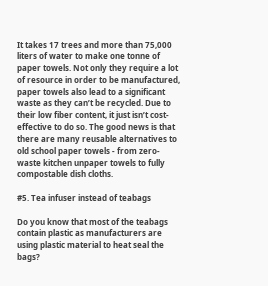It takes 17 trees and more than 75,000 liters of water to make one tonne of paper towels. Not only they require a lot of resource in order to be manufactured, paper towels also lead to a significant waste as they can’t be recycled. Due to their low fiber content, it just isn’t cost-effective to do so. The good news is that there are many reusable alternatives to old school paper towels - from zero-waste kitchen unpaper towels to fully compostable dish cloths.

#5. Tea infuser instead of teabags

Do you know that most of the teabags contain plastic as manufacturers are using plastic material to heat seal the bags?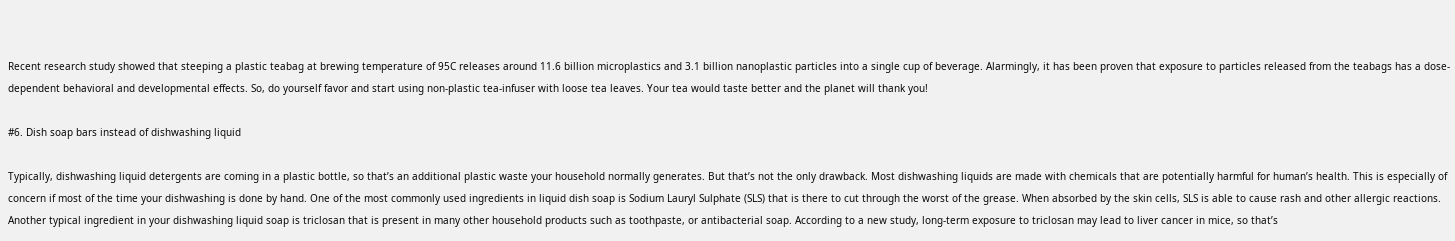Recent research study showed that steeping a plastic teabag at brewing temperature of 95C releases around 11.6 billion microplastics and 3.1 billion nanoplastic particles into a single cup of beverage. Alarmingly, it has been proven that exposure to particles released from the teabags has a dose-dependent behavioral and developmental effects. So, do yourself favor and start using non-plastic tea-infuser with loose tea leaves. Your tea would taste better and the planet will thank you!

#6. Dish soap bars instead of dishwashing liquid

Typically, dishwashing liquid detergents are coming in a plastic bottle, so that’s an additional plastic waste your household normally generates. But that’s not the only drawback. Most dishwashing liquids are made with chemicals that are potentially harmful for human’s health. This is especially of concern if most of the time your dishwashing is done by hand. One of the most commonly used ingredients in liquid dish soap is Sodium Lauryl Sulphate (SLS) that is there to cut through the worst of the grease. When absorbed by the skin cells, SLS is able to cause rash and other allergic reactions. Another typical ingredient in your dishwashing liquid soap is triclosan that is present in many other household products such as toothpaste, or antibacterial soap. According to a new study, long-term exposure to triclosan may lead to liver cancer in mice, so that’s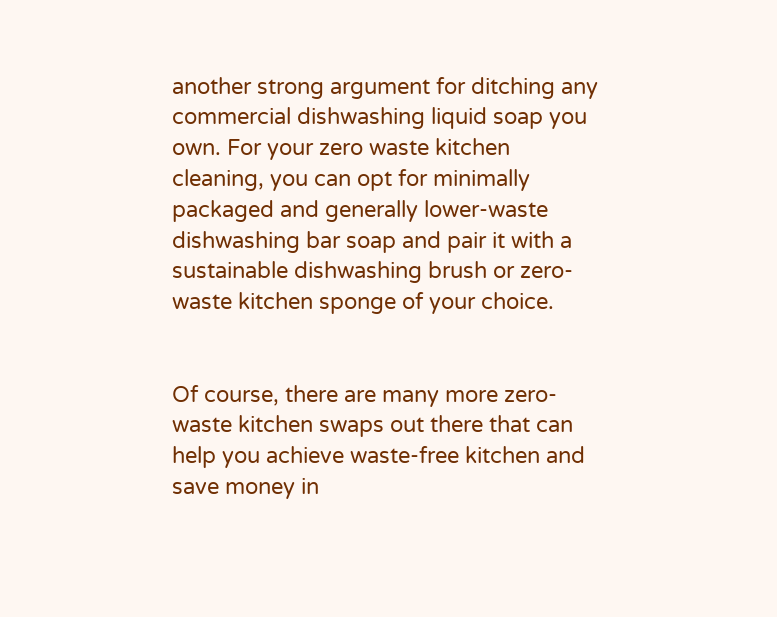another strong argument for ditching any commercial dishwashing liquid soap you own. For your zero waste kitchen cleaning, you can opt for minimally packaged and generally lower-waste dishwashing bar soap and pair it with a sustainable dishwashing brush or zero-waste kitchen sponge of your choice.


Of course, there are many more zero-waste kitchen swaps out there that can help you achieve waste-free kitchen and save money in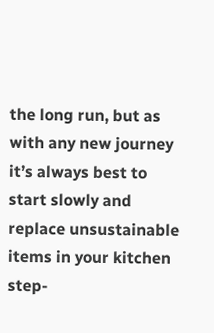the long run, but as with any new journey it’s always best to start slowly and replace unsustainable items in your kitchen step-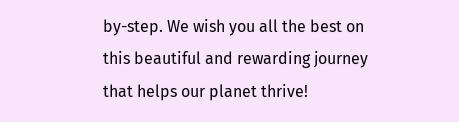by-step. We wish you all the best on this beautiful and rewarding journey that helps our planet thrive!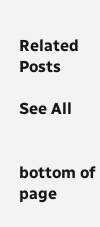Related Posts

See All


bottom of page